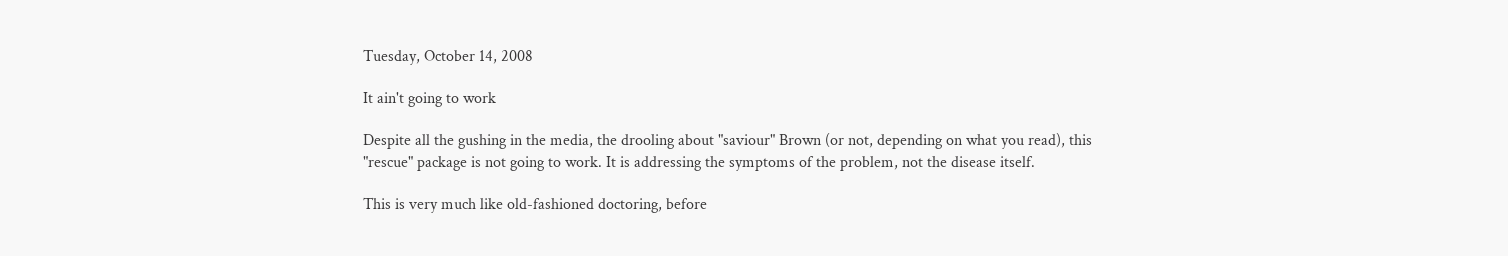Tuesday, October 14, 2008

It ain't going to work

Despite all the gushing in the media, the drooling about "saviour" Brown (or not, depending on what you read), this "rescue" package is not going to work. It is addressing the symptoms of the problem, not the disease itself.

This is very much like old-fashioned doctoring, before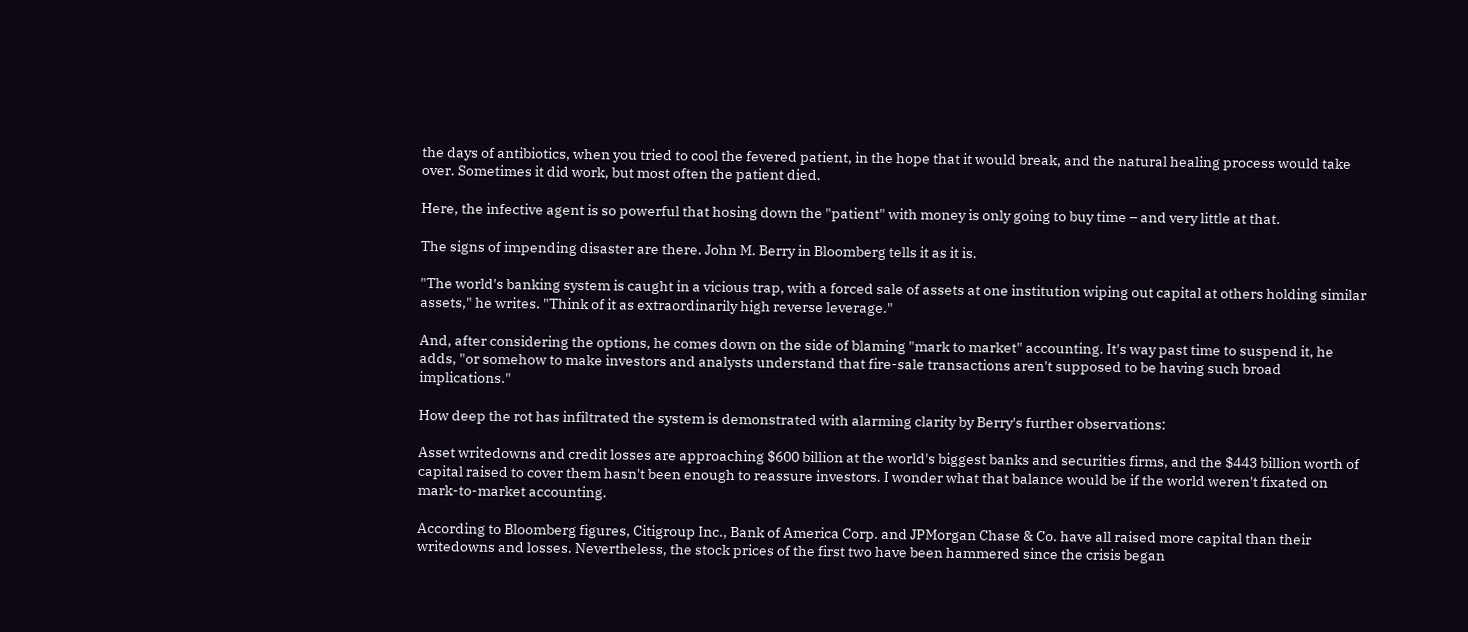the days of antibiotics, when you tried to cool the fevered patient, in the hope that it would break, and the natural healing process would take over. Sometimes it did work, but most often the patient died.

Here, the infective agent is so powerful that hosing down the "patient" with money is only going to buy time – and very little at that.

The signs of impending disaster are there. John M. Berry in Bloomberg tells it as it is.

"The world's banking system is caught in a vicious trap, with a forced sale of assets at one institution wiping out capital at others holding similar assets," he writes. "Think of it as extraordinarily high reverse leverage."

And, after considering the options, he comes down on the side of blaming "mark to market" accounting. It's way past time to suspend it, he adds, "or somehow to make investors and analysts understand that fire-sale transactions aren't supposed to be having such broad implications."

How deep the rot has infiltrated the system is demonstrated with alarming clarity by Berry's further observations:

Asset writedowns and credit losses are approaching $600 billion at the world's biggest banks and securities firms, and the $443 billion worth of capital raised to cover them hasn't been enough to reassure investors. I wonder what that balance would be if the world weren't fixated on mark-to-market accounting.

According to Bloomberg figures, Citigroup Inc., Bank of America Corp. and JPMorgan Chase & Co. have all raised more capital than their writedowns and losses. Nevertheless, the stock prices of the first two have been hammered since the crisis began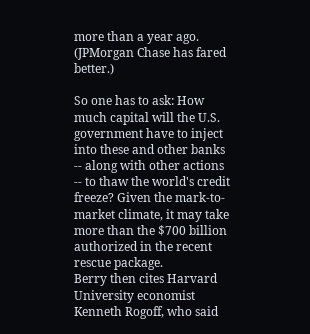more than a year ago. (JPMorgan Chase has fared better.)

So one has to ask: How much capital will the U.S. government have to inject into these and other banks -- along with other actions -- to thaw the world's credit freeze? Given the mark-to-market climate, it may take more than the $700 billion authorized in the recent rescue package.
Berry then cites Harvard University economist Kenneth Rogoff, who said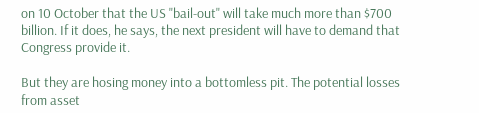on 10 October that the US "bail-out" will take much more than $700 billion. If it does, he says, the next president will have to demand that Congress provide it.

But they are hosing money into a bottomless pit. The potential losses from asset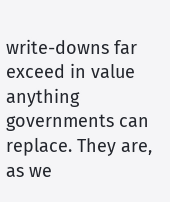write-downs far exceed in value anything governments can replace. They are, as we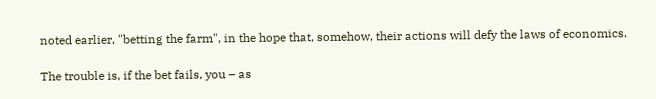noted earlier, "betting the farm", in the hope that, somehow, their actions will defy the laws of economics.

The trouble is, if the bet fails, you – as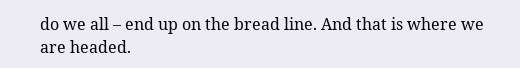do we all – end up on the bread line. And that is where we are headed.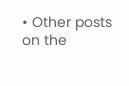• Other posts on the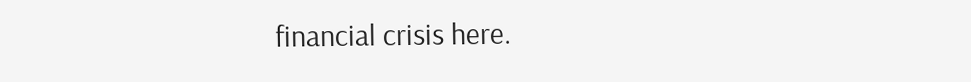financial crisis here.